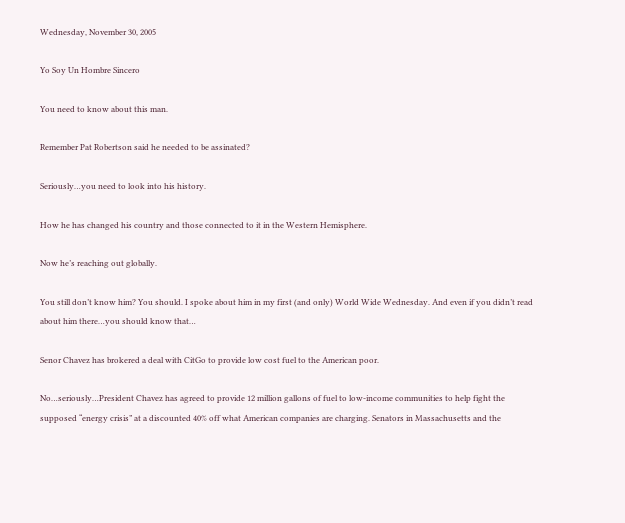Wednesday, November 30, 2005

Yo Soy Un Hombre Sincero

You need to know about this man.

Remember Pat Robertson said he needed to be assinated?

Seriously…you need to look into his history.

How he has changed his country and those connected to it in the Western Hemisphere.

Now he’s reaching out globally.

You still don’t know him? You should. I spoke about him in my first (and only) World Wide Wednesday. And even if you didn’t read about him there…you should know that…

Senor Chavez has brokered a deal with CitGo to provide low cost fuel to the American poor.

No…seriously…President Chavez has agreed to provide 12 million gallons of fuel to low-income communities to help fight the supposed “energy crisis” at a discounted 40% off what American companies are charging. Senators in Massachusetts and the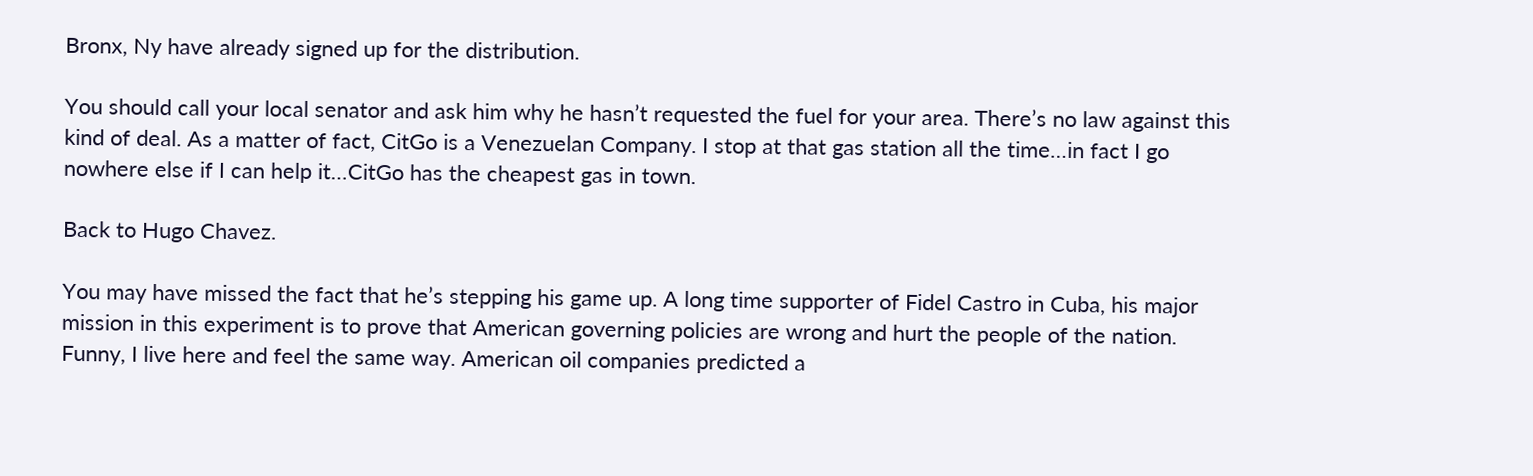Bronx, Ny have already signed up for the distribution.

You should call your local senator and ask him why he hasn’t requested the fuel for your area. There’s no law against this kind of deal. As a matter of fact, CitGo is a Venezuelan Company. I stop at that gas station all the time…in fact I go nowhere else if I can help it…CitGo has the cheapest gas in town.

Back to Hugo Chavez.

You may have missed the fact that he’s stepping his game up. A long time supporter of Fidel Castro in Cuba, his major mission in this experiment is to prove that American governing policies are wrong and hurt the people of the nation. Funny, I live here and feel the same way. American oil companies predicted a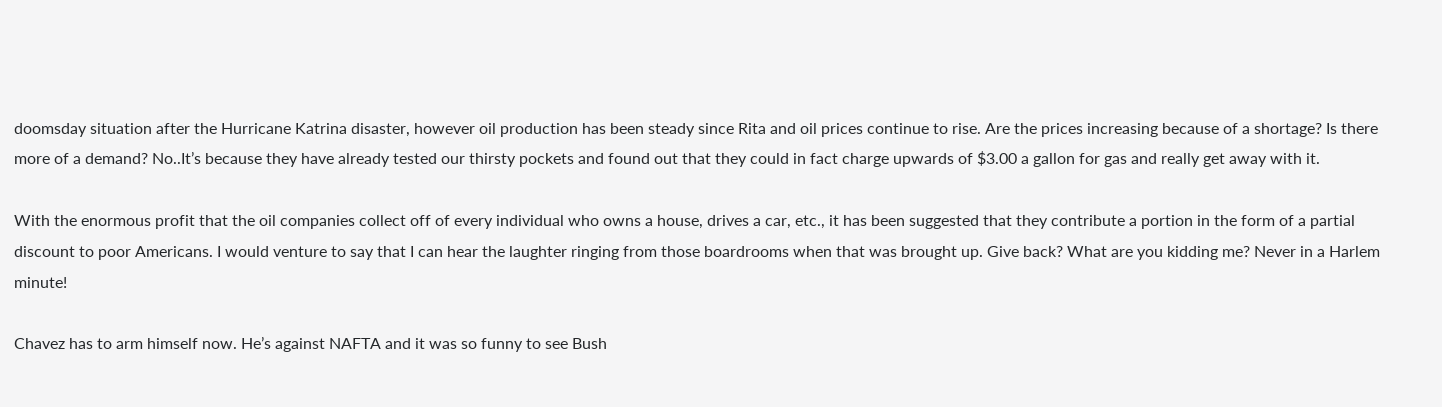doomsday situation after the Hurricane Katrina disaster, however oil production has been steady since Rita and oil prices continue to rise. Are the prices increasing because of a shortage? Is there more of a demand? No..It’s because they have already tested our thirsty pockets and found out that they could in fact charge upwards of $3.00 a gallon for gas and really get away with it.

With the enormous profit that the oil companies collect off of every individual who owns a house, drives a car, etc., it has been suggested that they contribute a portion in the form of a partial discount to poor Americans. I would venture to say that I can hear the laughter ringing from those boardrooms when that was brought up. Give back? What are you kidding me? Never in a Harlem minute!

Chavez has to arm himself now. He’s against NAFTA and it was so funny to see Bush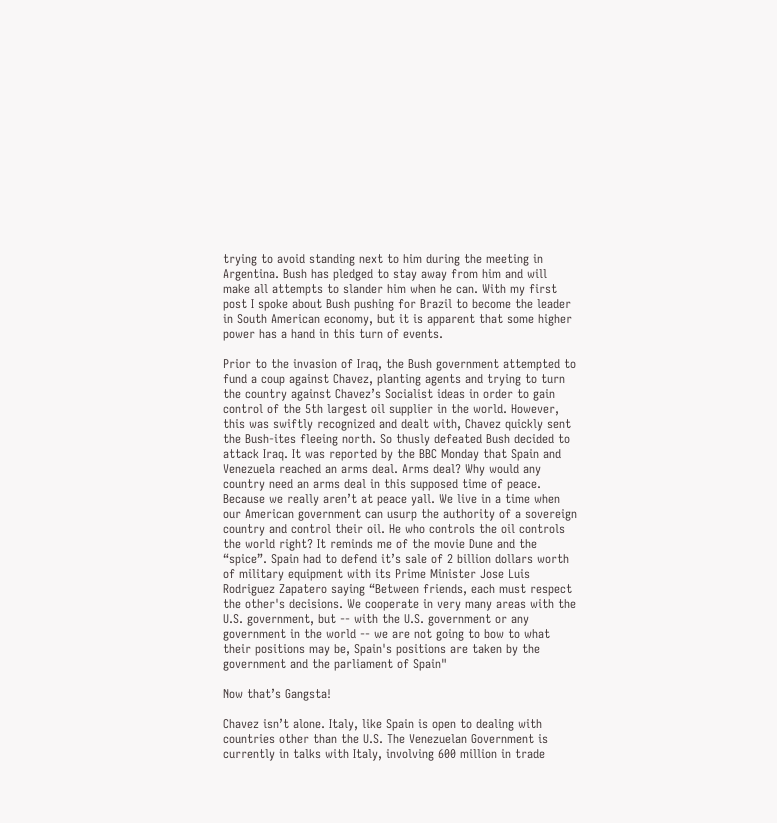trying to avoid standing next to him during the meeting in Argentina. Bush has pledged to stay away from him and will make all attempts to slander him when he can. With my first post I spoke about Bush pushing for Brazil to become the leader in South American economy, but it is apparent that some higher power has a hand in this turn of events.

Prior to the invasion of Iraq, the Bush government attempted to fund a coup against Chavez, planting agents and trying to turn the country against Chavez’s Socialist ideas in order to gain control of the 5th largest oil supplier in the world. However, this was swiftly recognized and dealt with, Chavez quickly sent the Bush-ites fleeing north. So thusly defeated Bush decided to attack Iraq. It was reported by the BBC Monday that Spain and Venezuela reached an arms deal. Arms deal? Why would any country need an arms deal in this supposed time of peace. Because we really aren’t at peace yall. We live in a time when our American government can usurp the authority of a sovereign country and control their oil. He who controls the oil controls the world right? It reminds me of the movie Dune and the “spice”. Spain had to defend it’s sale of 2 billion dollars worth of military equipment with its Prime Minister Jose Luis Rodriguez Zapatero saying “Between friends, each must respect the other's decisions. We cooperate in very many areas with the U.S. government, but -- with the U.S. government or any government in the world -- we are not going to bow to what their positions may be, Spain's positions are taken by the government and the parliament of Spain"

Now that’s Gangsta!

Chavez isn’t alone. Italy, like Spain is open to dealing with countries other than the U.S. The Venezuelan Government is currently in talks with Italy, involving 600 million in trade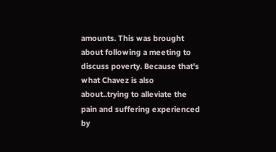amounts. This was brought about following a meeting to discuss poverty. Because that's what Chavez is also about..trying to alleviate the pain and suffering experienced by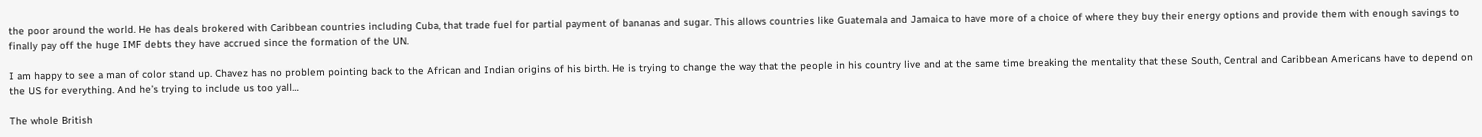the poor around the world. He has deals brokered with Caribbean countries including Cuba, that trade fuel for partial payment of bananas and sugar. This allows countries like Guatemala and Jamaica to have more of a choice of where they buy their energy options and provide them with enough savings to finally pay off the huge IMF debts they have accrued since the formation of the UN.

I am happy to see a man of color stand up. Chavez has no problem pointing back to the African and Indian origins of his birth. He is trying to change the way that the people in his country live and at the same time breaking the mentality that these South, Central and Caribbean Americans have to depend on the US for everything. And he’s trying to include us too yall…

The whole British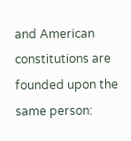and American constitutions are founded upon the same person: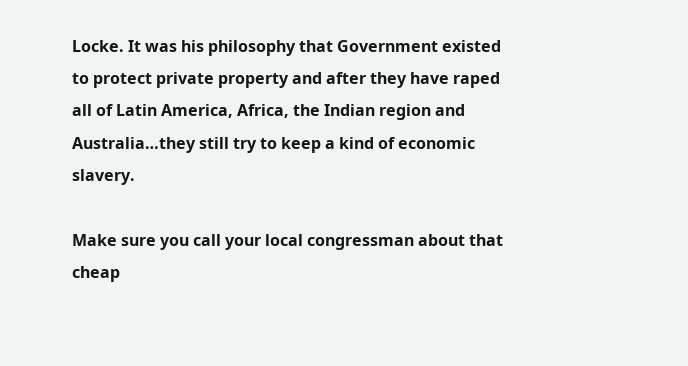Locke. It was his philosophy that Government existed to protect private property and after they have raped all of Latin America, Africa, the Indian region and Australia…they still try to keep a kind of economic slavery.

Make sure you call your local congressman about that cheap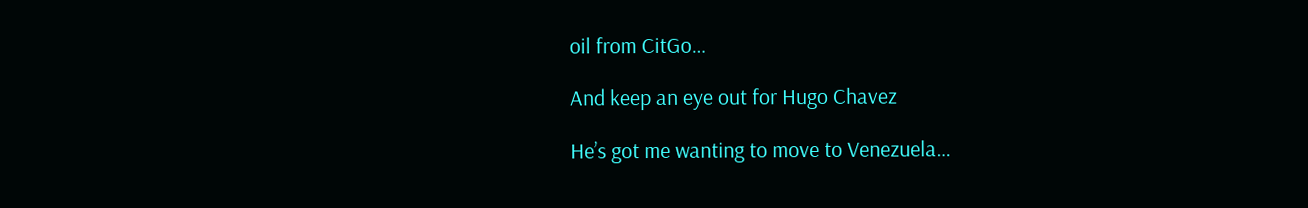oil from CitGo…

And keep an eye out for Hugo Chavez

He’s got me wanting to move to Venezuela…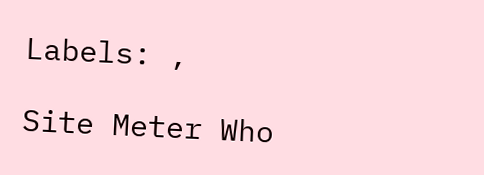Labels: ,

Site Meter Who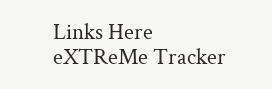Links Here
eXTReMe Tracker